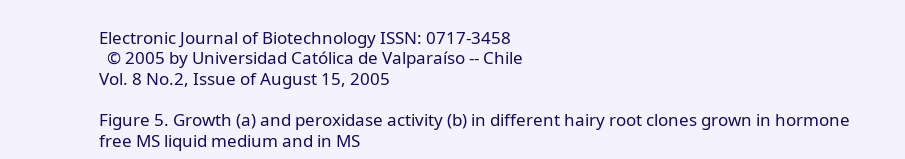Electronic Journal of Biotechnology ISSN: 0717-3458
  © 2005 by Universidad Católica de Valparaíso -- Chile
Vol. 8 No.2, Issue of August 15, 2005

Figure 5. Growth (a) and peroxidase activity (b) in different hairy root clones grown in hormone free MS liquid medium and in MS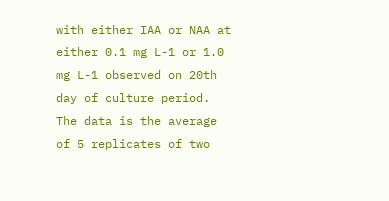with either IAA or NAA at either 0.1 mg L-1 or 1.0 mg L-1 observed on 20th day of culture period. The data is the average of 5 replicates of two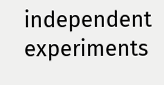independent experiments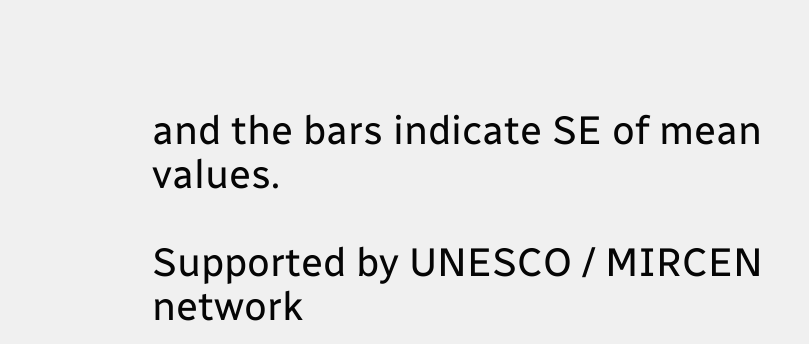and the bars indicate SE of mean values.

Supported by UNESCO / MIRCEN network